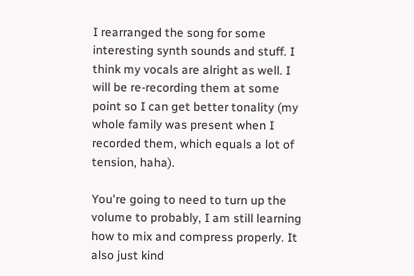I rearranged the song for some interesting synth sounds and stuff. I think my vocals are alright as well. I will be re-recording them at some point so I can get better tonality (my whole family was present when I recorded them, which equals a lot of tension, haha).

You're going to need to turn up the volume to probably, I am still learning how to mix and compress properly. It also just kind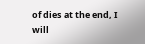of dies at the end, I will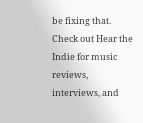be fixing that.
Check out Hear the Indie for music reviews, interviews, and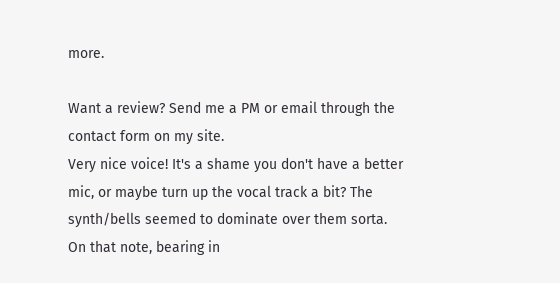more.

Want a review? Send me a PM or email through the contact form on my site.
Very nice voice! It's a shame you don't have a better mic, or maybe turn up the vocal track a bit? The synth/bells seemed to dominate over them sorta. On that note, bearing in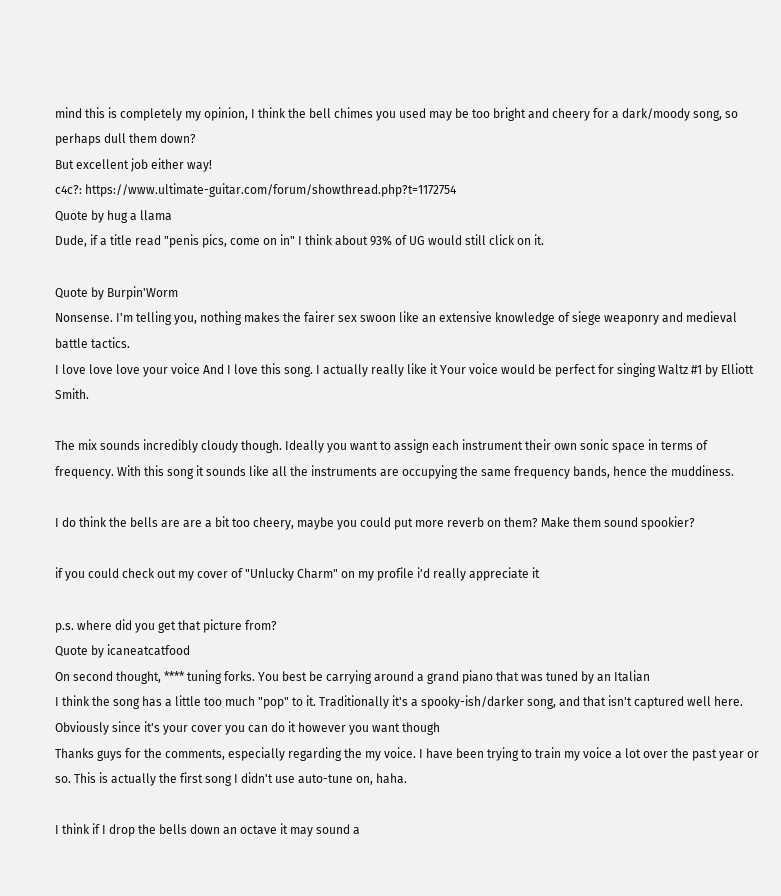mind this is completely my opinion, I think the bell chimes you used may be too bright and cheery for a dark/moody song, so perhaps dull them down?
But excellent job either way!
c4c?: https://www.ultimate-guitar.com/forum/showthread.php?t=1172754
Quote by hug a llama
Dude, if a title read "penis pics, come on in" I think about 93% of UG would still click on it.

Quote by Burpin'Worm
Nonsense. I'm telling you, nothing makes the fairer sex swoon like an extensive knowledge of siege weaponry and medieval battle tactics.
I love love love your voice And I love this song. I actually really like it Your voice would be perfect for singing Waltz #1 by Elliott Smith.

The mix sounds incredibly cloudy though. Ideally you want to assign each instrument their own sonic space in terms of frequency. With this song it sounds like all the instruments are occupying the same frequency bands, hence the muddiness.

I do think the bells are are a bit too cheery, maybe you could put more reverb on them? Make them sound spookier?

if you could check out my cover of "Unlucky Charm" on my profile i'd really appreciate it

p.s. where did you get that picture from?
Quote by icaneatcatfood
On second thought, **** tuning forks. You best be carrying around a grand piano that was tuned by an Italian
I think the song has a little too much "pop" to it. Traditionally it's a spooky-ish/darker song, and that isn't captured well here. Obviously since it's your cover you can do it however you want though
Thanks guys for the comments, especially regarding the my voice. I have been trying to train my voice a lot over the past year or so. This is actually the first song I didn't use auto-tune on, haha.

I think if I drop the bells down an octave it may sound a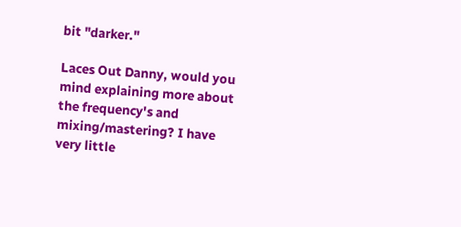bit "darker."

Laces Out Danny, would you mind explaining more about the frequency's and mixing/mastering? I have very little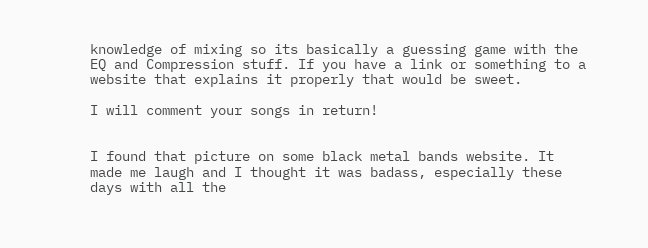knowledge of mixing so its basically a guessing game with the EQ and Compression stuff. If you have a link or something to a website that explains it properly that would be sweet.

I will comment your songs in return!


I found that picture on some black metal bands website. It made me laugh and I thought it was badass, especially these days with all the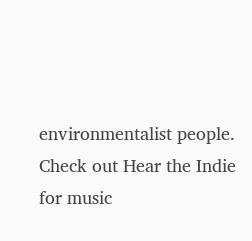environmentalist people.
Check out Hear the Indie for music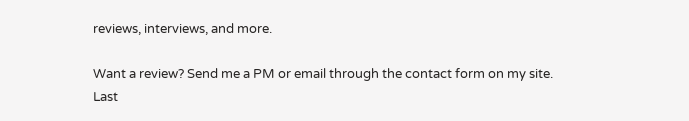reviews, interviews, and more.

Want a review? Send me a PM or email through the contact form on my site.
Last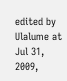edited by Ulalume at Jul 31, 2009,